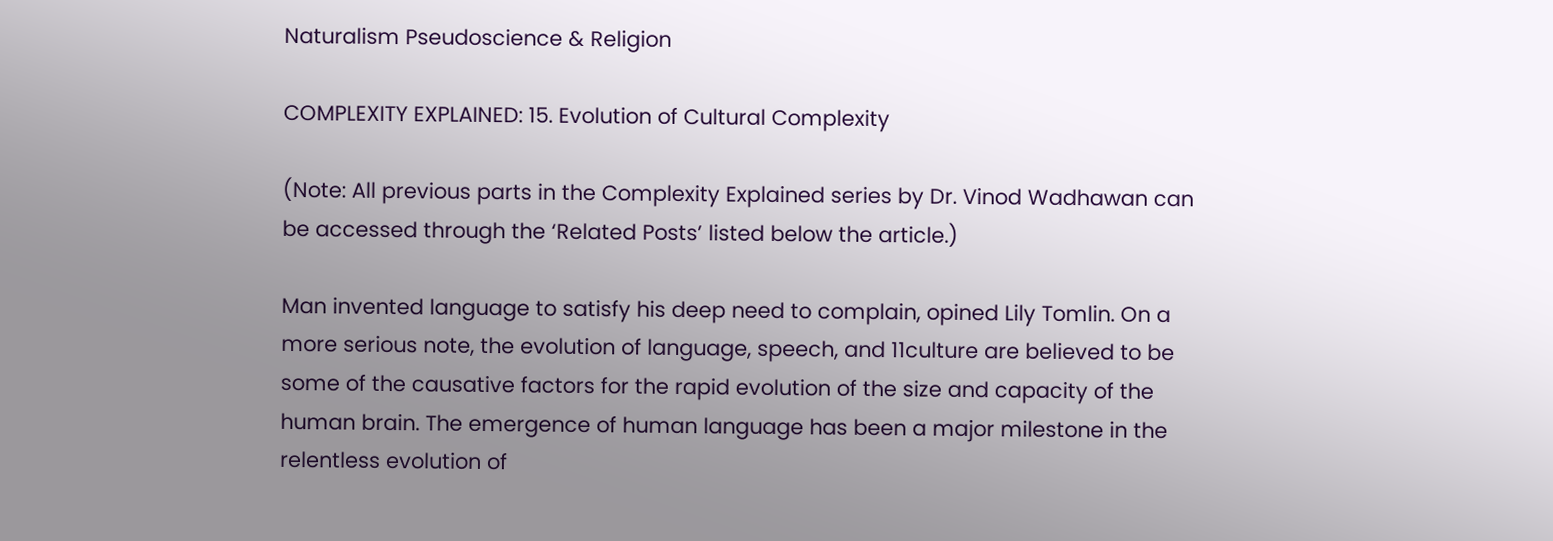Naturalism Pseudoscience & Religion

COMPLEXITY EXPLAINED: 15. Evolution of Cultural Complexity

(Note: All previous parts in the Complexity Explained series by Dr. Vinod Wadhawan can be accessed through the ‘Related Posts’ listed below the article.)

Man invented language to satisfy his deep need to complain, opined Lily Tomlin. On a more serious note, the evolution of language, speech, and 11culture are believed to be some of the causative factors for the rapid evolution of the size and capacity of the human brain. The emergence of human language has been a major milestone in the relentless evolution of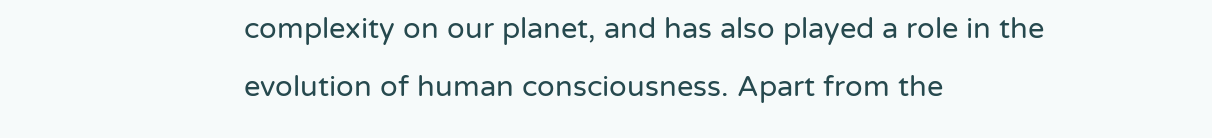complexity on our planet, and has also played a role in the evolution of human consciousness. Apart from the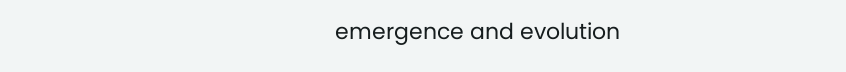emergence and evolution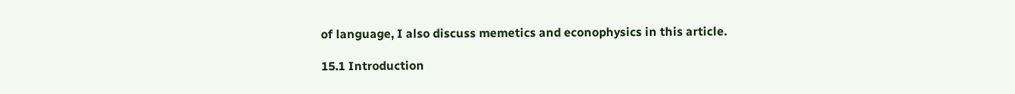of language, I also discuss memetics and econophysics in this article.

15.1 Introduction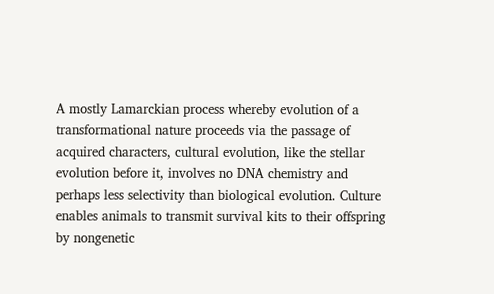A mostly Lamarckian process whereby evolution of a transformational nature proceeds via the passage of acquired characters, cultural evolution, like the stellar evolution before it, involves no DNA chemistry and perhaps less selectivity than biological evolution. Culture enables animals to transmit survival kits to their offspring by nongenetic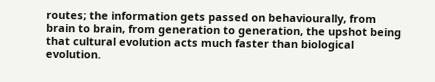routes; the information gets passed on behaviourally, from brain to brain, from generation to generation, the upshot being that cultural evolution acts much faster than biological evolution.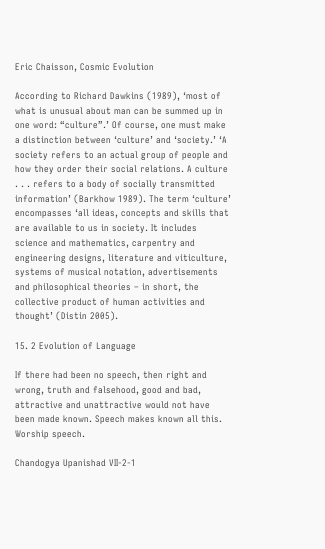Eric Chaisson, Cosmic Evolution

According to Richard Dawkins (1989), ‘most of what is unusual about man can be summed up in one word: “culture”.’ Of course, one must make a distinction between ‘culture’ and ‘society.’ ‘A society refers to an actual group of people and how they order their social relations. A culture . . . refers to a body of socially transmitted information’ (Barkhow 1989). The term ‘culture’ encompasses ‘all ideas, concepts and skills that are available to us in society. It includes science and mathematics, carpentry and engineering designs, literature and viticulture, systems of musical notation, advertisements and philosophical theories – in short, the collective product of human activities and thought’ (Distin 2005).

15. 2 Evolution of Language

If there had been no speech, then right and wrong, truth and falsehood, good and bad, attractive and unattractive would not have been made known. Speech makes known all this. Worship speech.

Chandogya Upanishad VII-2-1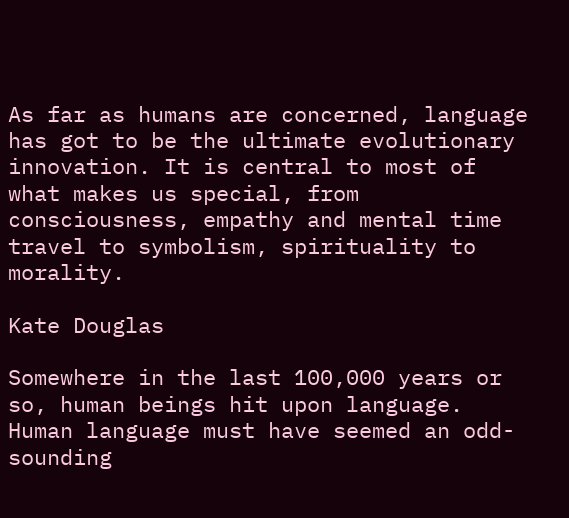As far as humans are concerned, language has got to be the ultimate evolutionary innovation. It is central to most of what makes us special, from consciousness, empathy and mental time travel to symbolism, spirituality to morality.

Kate Douglas

Somewhere in the last 100,000 years or so, human beings hit upon language. Human language must have seemed an odd-sounding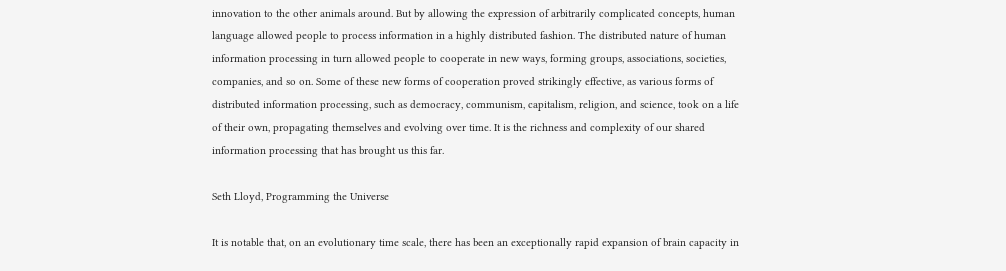innovation to the other animals around. But by allowing the expression of arbitrarily complicated concepts, human language allowed people to process information in a highly distributed fashion. The distributed nature of human information processing in turn allowed people to cooperate in new ways, forming groups, associations, societies, companies, and so on. Some of these new forms of cooperation proved strikingly effective, as various forms of distributed information processing, such as democracy, communism, capitalism, religion, and science, took on a life of their own, propagating themselves and evolving over time. It is the richness and complexity of our shared information processing that has brought us this far.

Seth Lloyd, Programming the Universe

It is notable that, on an evolutionary time scale, there has been an exceptionally rapid expansion of brain capacity in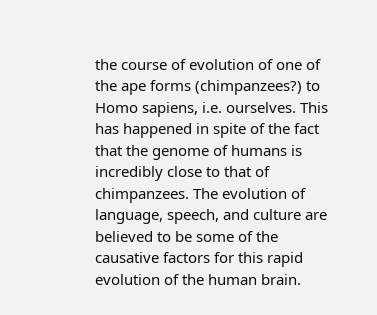the course of evolution of one of the ape forms (chimpanzees?) to Homo sapiens, i.e. ourselves. This has happened in spite of the fact that the genome of humans is incredibly close to that of chimpanzees. The evolution of language, speech, and culture are believed to be some of the causative factors for this rapid evolution of the human brain.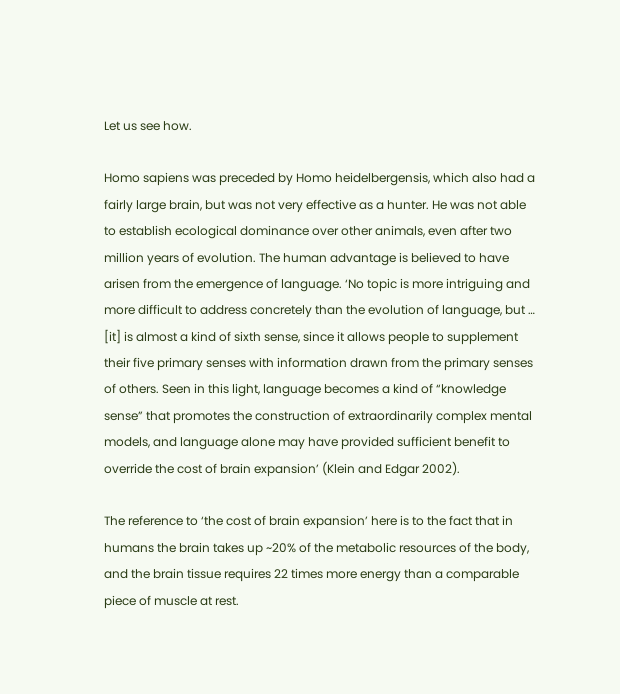Let us see how.

Homo sapiens was preceded by Homo heidelbergensis, which also had a fairly large brain, but was not very effective as a hunter. He was not able to establish ecological dominance over other animals, even after two million years of evolution. The human advantage is believed to have arisen from the emergence of language. ‘No topic is more intriguing and more difficult to address concretely than the evolution of language, but … [it] is almost a kind of sixth sense, since it allows people to supplement their five primary senses with information drawn from the primary senses of others. Seen in this light, language becomes a kind of “knowledge sense” that promotes the construction of extraordinarily complex mental models, and language alone may have provided sufficient benefit to override the cost of brain expansion’ (Klein and Edgar 2002).

The reference to ‘the cost of brain expansion’ here is to the fact that in humans the brain takes up ~20% of the metabolic resources of the body, and the brain tissue requires 22 times more energy than a comparable piece of muscle at rest.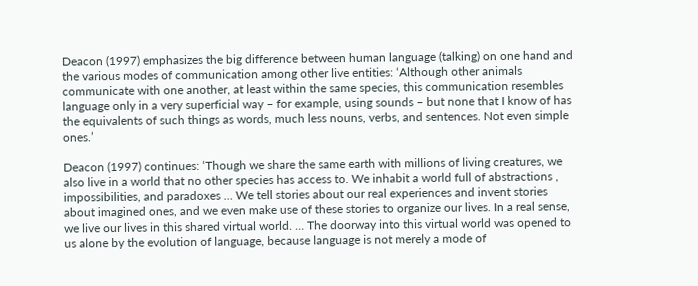Deacon (1997) emphasizes the big difference between human language (talking) on one hand and the various modes of communication among other live entities: ‘Although other animals communicate with one another, at least within the same species, this communication resembles language only in a very superficial way – for example, using sounds – but none that I know of has the equivalents of such things as words, much less nouns, verbs, and sentences. Not even simple ones.’

Deacon (1997) continues: ‘Though we share the same earth with millions of living creatures, we also live in a world that no other species has access to. We inhabit a world full of abstractions , impossibilities, and paradoxes … We tell stories about our real experiences and invent stories about imagined ones, and we even make use of these stories to organize our lives. In a real sense, we live our lives in this shared virtual world. … The doorway into this virtual world was opened to us alone by the evolution of language, because language is not merely a mode of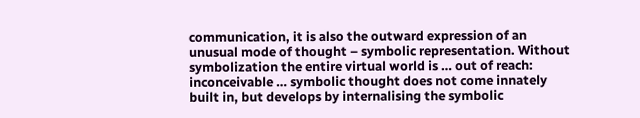communication, it is also the outward expression of an unusual mode of thought – symbolic representation. Without symbolization the entire virtual world is … out of reach: inconceivable … symbolic thought does not come innately built in, but develops by internalising the symbolic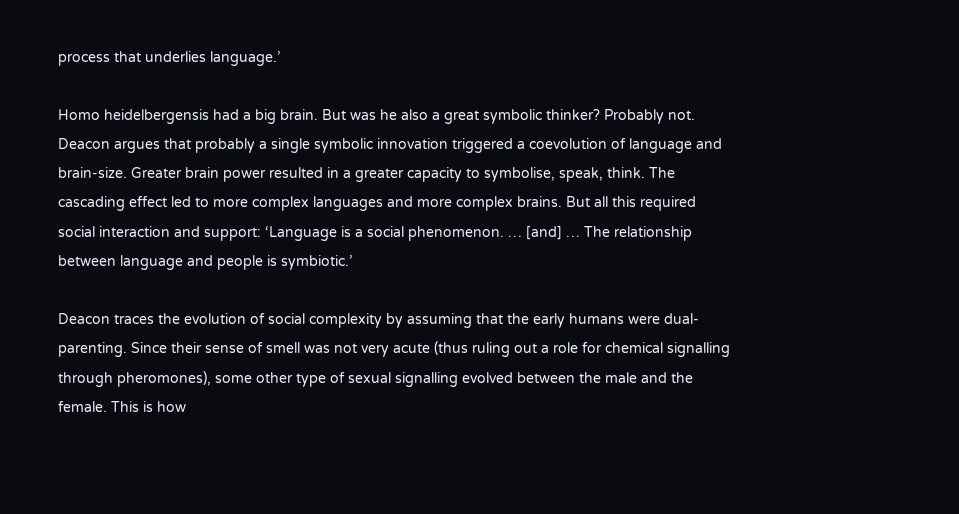process that underlies language.’

Homo heidelbergensis had a big brain. But was he also a great symbolic thinker? Probably not. Deacon argues that probably a single symbolic innovation triggered a coevolution of language and brain-size. Greater brain power resulted in a greater capacity to symbolise, speak, think. The cascading effect led to more complex languages and more complex brains. But all this required social interaction and support: ‘Language is a social phenomenon. … [and] … The relationship between language and people is symbiotic.’

Deacon traces the evolution of social complexity by assuming that the early humans were dual-parenting. Since their sense of smell was not very acute (thus ruling out a role for chemical signalling through pheromones), some other type of sexual signalling evolved between the male and the female. This is how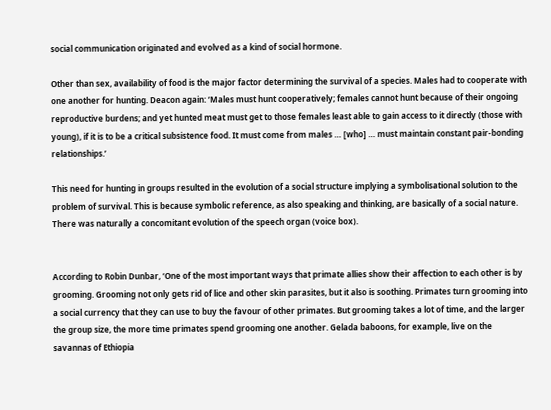social communication originated and evolved as a kind of social hormone.

Other than sex, availability of food is the major factor determining the survival of a species. Males had to cooperate with one another for hunting. Deacon again: ‘Males must hunt cooperatively; females cannot hunt because of their ongoing reproductive burdens; and yet hunted meat must get to those females least able to gain access to it directly (those with young), if it is to be a critical subsistence food. It must come from males … [who] … must maintain constant pair-bonding relationships.’

This need for hunting in groups resulted in the evolution of a social structure implying a symbolisational solution to the problem of survival. This is because symbolic reference, as also speaking and thinking, are basically of a social nature. There was naturally a concomitant evolution of the speech organ (voice box).


According to Robin Dunbar, ‘One of the most important ways that primate allies show their affection to each other is by grooming. Grooming not only gets rid of lice and other skin parasites, but it also is soothing. Primates turn grooming into a social currency that they can use to buy the favour of other primates. But grooming takes a lot of time, and the larger the group size, the more time primates spend grooming one another. Gelada baboons, for example, live on the savannas of Ethiopia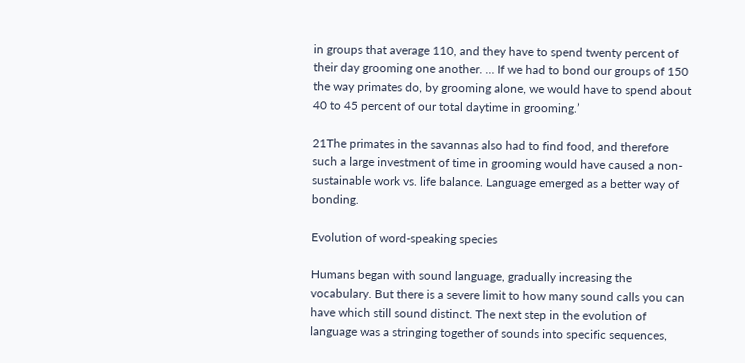in groups that average 110, and they have to spend twenty percent of their day grooming one another. … If we had to bond our groups of 150 the way primates do, by grooming alone, we would have to spend about 40 to 45 percent of our total daytime in grooming.’

21The primates in the savannas also had to find food, and therefore such a large investment of time in grooming would have caused a non-sustainable work vs. life balance. Language emerged as a better way of bonding.

Evolution of word-speaking species

Humans began with sound language, gradually increasing the vocabulary. But there is a severe limit to how many sound calls you can have which still sound distinct. The next step in the evolution of language was a stringing together of sounds into specific sequences,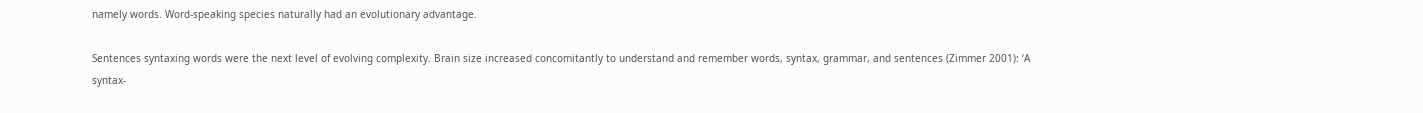namely words. Word-speaking species naturally had an evolutionary advantage.

Sentences syntaxing words were the next level of evolving complexity. Brain size increased concomitantly to understand and remember words, syntax, grammar, and sentences (Zimmer 2001): ‘A syntax-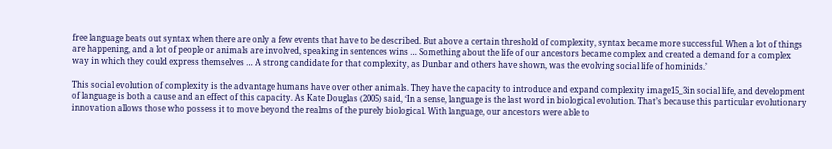free language beats out syntax when there are only a few events that have to be described. But above a certain threshold of complexity, syntax became more successful. When a lot of things are happening, and a lot of people or animals are involved, speaking in sentences wins … Something about the life of our ancestors became complex and created a demand for a complex way in which they could express themselves … A strong candidate for that complexity, as Dunbar and others have shown, was the evolving social life of hominids.’

This social evolution of complexity is the advantage humans have over other animals. They have the capacity to introduce and expand complexity image15_3in social life, and development of language is both a cause and an effect of this capacity. As Kate Douglas (2005) said, ‘In a sense, language is the last word in biological evolution. That’s because this particular evolutionary innovation allows those who possess it to move beyond the realms of the purely biological. With language, our ancestors were able to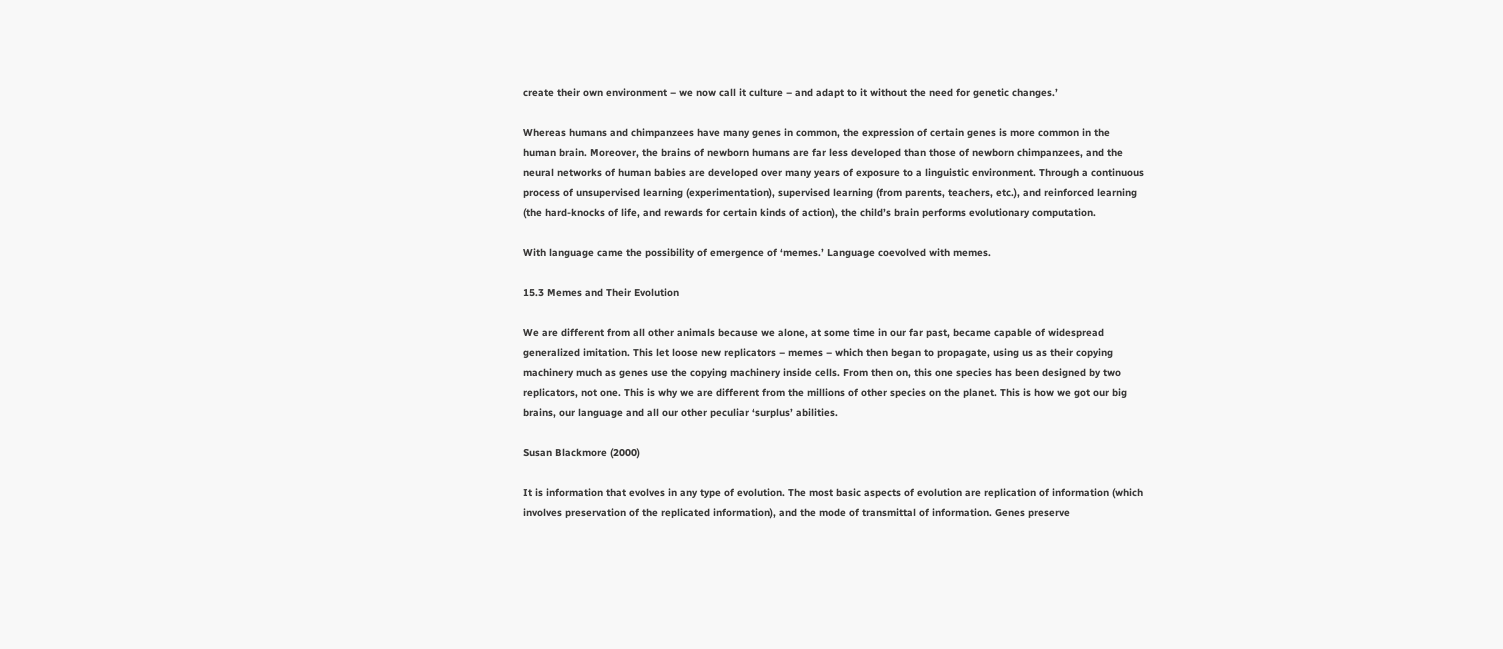create their own environment – we now call it culture – and adapt to it without the need for genetic changes.’

Whereas humans and chimpanzees have many genes in common, the expression of certain genes is more common in the human brain. Moreover, the brains of newborn humans are far less developed than those of newborn chimpanzees, and the neural networks of human babies are developed over many years of exposure to a linguistic environment. Through a continuous process of unsupervised learning (experimentation), supervised learning (from parents, teachers, etc.), and reinforced learning (the hard-knocks of life, and rewards for certain kinds of action), the child’s brain performs evolutionary computation.

With language came the possibility of emergence of ‘memes.’ Language coevolved with memes.

15.3 Memes and Their Evolution

We are different from all other animals because we alone, at some time in our far past, became capable of widespread generalized imitation. This let loose new replicators – memes – which then began to propagate, using us as their copying machinery much as genes use the copying machinery inside cells. From then on, this one species has been designed by two replicators, not one. This is why we are different from the millions of other species on the planet. This is how we got our big brains, our language and all our other peculiar ‘surplus’ abilities.

Susan Blackmore (2000)

It is information that evolves in any type of evolution. The most basic aspects of evolution are replication of information (which involves preservation of the replicated information), and the mode of transmittal of information. Genes preserve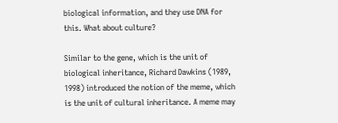biological information, and they use DNA for this. What about culture?

Similar to the gene, which is the unit of biological inheritance, Richard Dawkins (1989, 1998) introduced the notion of the meme, which is the unit of cultural inheritance. A meme may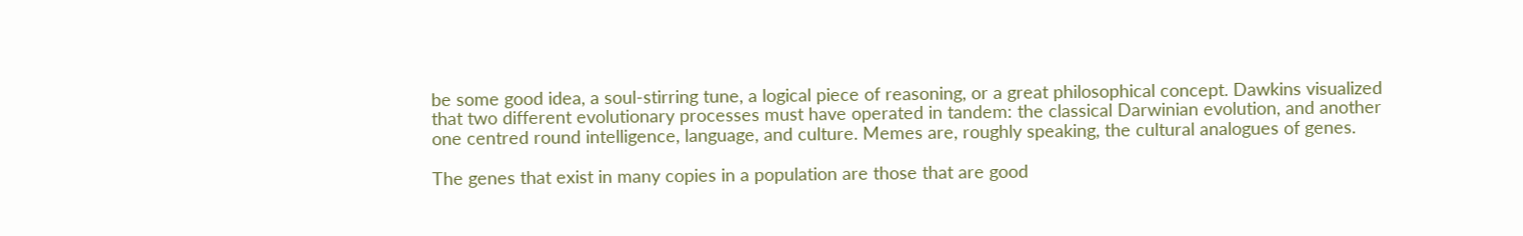be some good idea, a soul-stirring tune, a logical piece of reasoning, or a great philosophical concept. Dawkins visualized that two different evolutionary processes must have operated in tandem: the classical Darwinian evolution, and another one centred round intelligence, language, and culture. Memes are, roughly speaking, the cultural analogues of genes.

The genes that exist in many copies in a population are those that are good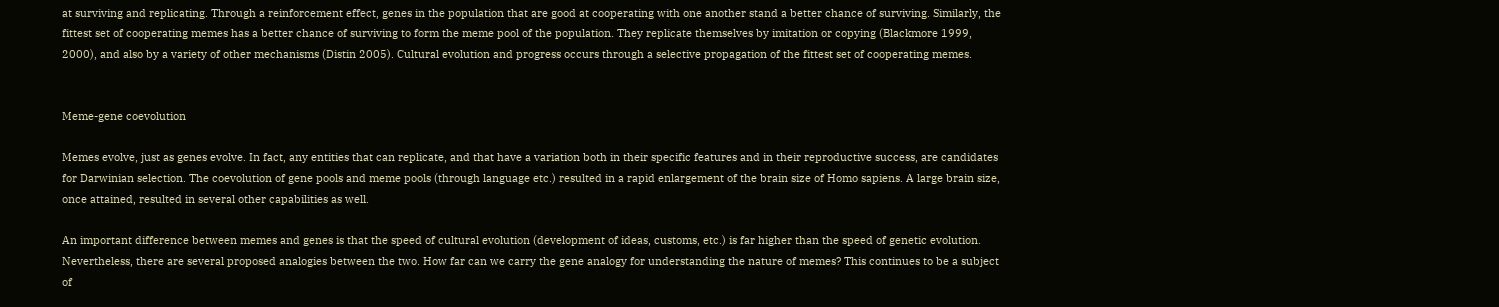at surviving and replicating. Through a reinforcement effect, genes in the population that are good at cooperating with one another stand a better chance of surviving. Similarly, the fittest set of cooperating memes has a better chance of surviving to form the meme pool of the population. They replicate themselves by imitation or copying (Blackmore 1999, 2000), and also by a variety of other mechanisms (Distin 2005). Cultural evolution and progress occurs through a selective propagation of the fittest set of cooperating memes.


Meme-gene coevolution

Memes evolve, just as genes evolve. In fact, any entities that can replicate, and that have a variation both in their specific features and in their reproductive success, are candidates for Darwinian selection. The coevolution of gene pools and meme pools (through language etc.) resulted in a rapid enlargement of the brain size of Homo sapiens. A large brain size, once attained, resulted in several other capabilities as well.

An important difference between memes and genes is that the speed of cultural evolution (development of ideas, customs, etc.) is far higher than the speed of genetic evolution. Nevertheless, there are several proposed analogies between the two. How far can we carry the gene analogy for understanding the nature of memes? This continues to be a subject of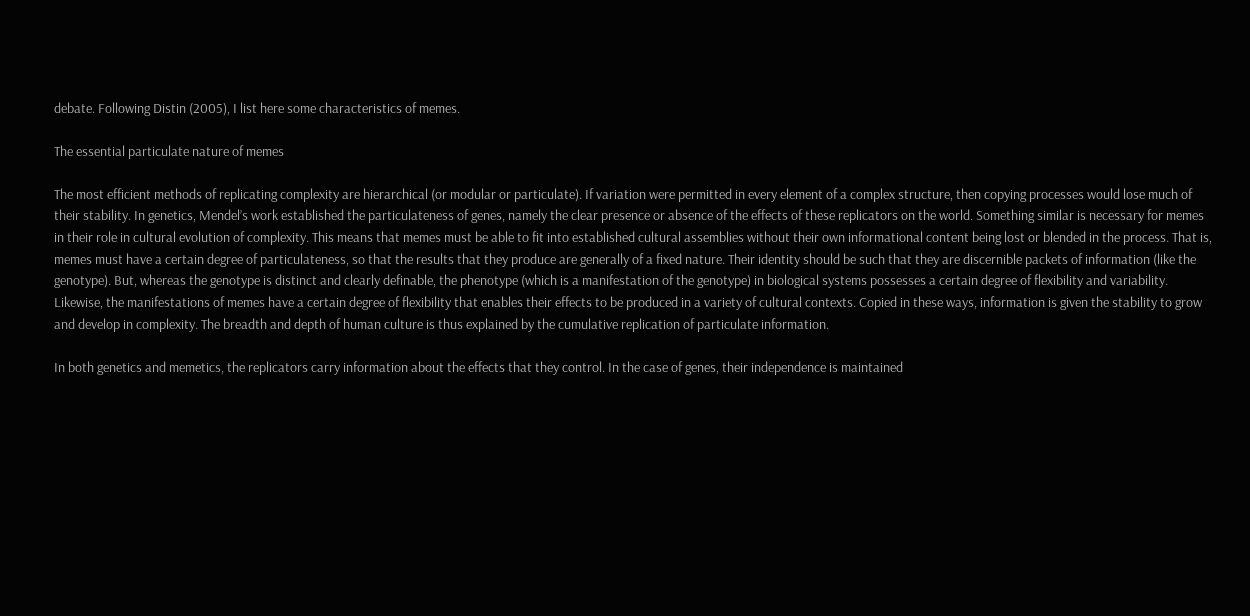debate. Following Distin (2005), I list here some characteristics of memes.

The essential particulate nature of memes

The most efficient methods of replicating complexity are hierarchical (or modular or particulate). If variation were permitted in every element of a complex structure, then copying processes would lose much of their stability. In genetics, Mendel’s work established the particulateness of genes, namely the clear presence or absence of the effects of these replicators on the world. Something similar is necessary for memes in their role in cultural evolution of complexity. This means that memes must be able to fit into established cultural assemblies without their own informational content being lost or blended in the process. That is, memes must have a certain degree of particulateness, so that the results that they produce are generally of a fixed nature. Their identity should be such that they are discernible packets of information (like the genotype). But, whereas the genotype is distinct and clearly definable, the phenotype (which is a manifestation of the genotype) in biological systems possesses a certain degree of flexibility and variability. Likewise, the manifestations of memes have a certain degree of flexibility that enables their effects to be produced in a variety of cultural contexts. Copied in these ways, information is given the stability to grow and develop in complexity. The breadth and depth of human culture is thus explained by the cumulative replication of particulate information.

In both genetics and memetics, the replicators carry information about the effects that they control. In the case of genes, their independence is maintained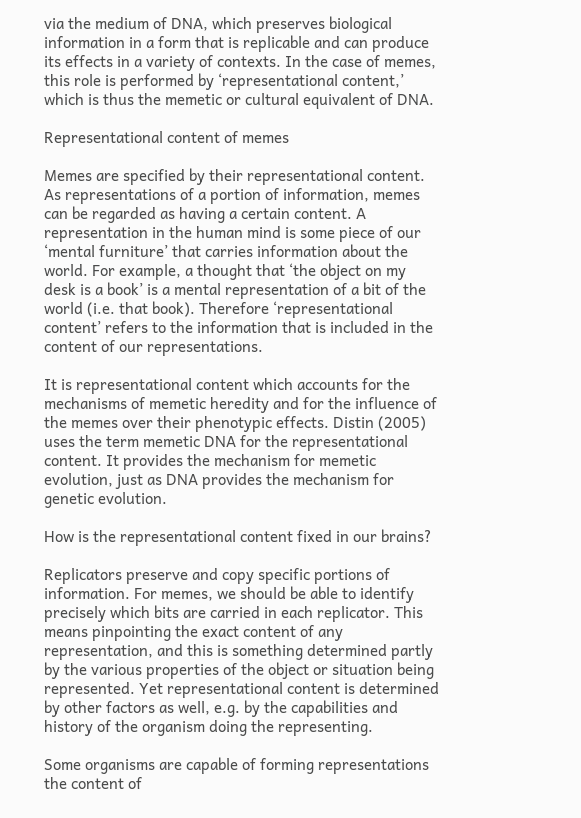via the medium of DNA, which preserves biological information in a form that is replicable and can produce its effects in a variety of contexts. In the case of memes, this role is performed by ‘representational content,’ which is thus the memetic or cultural equivalent of DNA.

Representational content of memes

Memes are specified by their representational content. As representations of a portion of information, memes can be regarded as having a certain content. A representation in the human mind is some piece of our ‘mental furniture’ that carries information about the world. For example, a thought that ‘the object on my desk is a book’ is a mental representation of a bit of the world (i.e. that book). Therefore ‘representational content’ refers to the information that is included in the content of our representations.

It is representational content which accounts for the mechanisms of memetic heredity and for the influence of the memes over their phenotypic effects. Distin (2005) uses the term memetic DNA for the representational content. It provides the mechanism for memetic evolution, just as DNA provides the mechanism for genetic evolution.

How is the representational content fixed in our brains?

Replicators preserve and copy specific portions of information. For memes, we should be able to identify precisely which bits are carried in each replicator. This means pinpointing the exact content of any representation, and this is something determined partly by the various properties of the object or situation being represented. Yet representational content is determined by other factors as well, e.g. by the capabilities and history of the organism doing the representing.

Some organisms are capable of forming representations the content of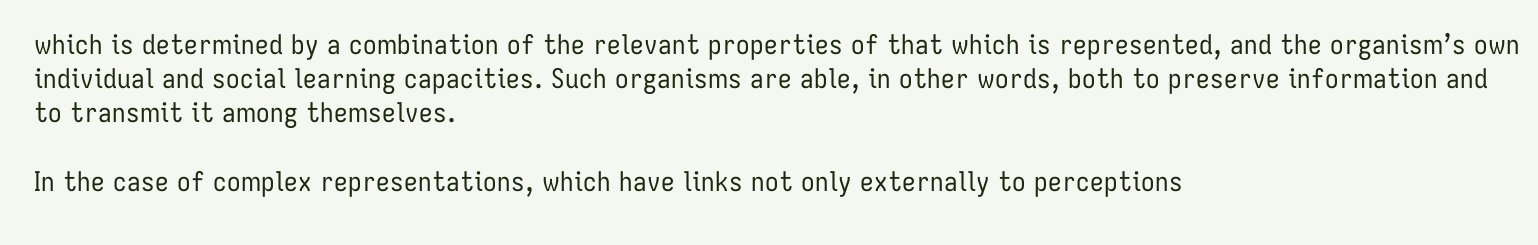which is determined by a combination of the relevant properties of that which is represented, and the organism’s own individual and social learning capacities. Such organisms are able, in other words, both to preserve information and to transmit it among themselves.

In the case of complex representations, which have links not only externally to perceptions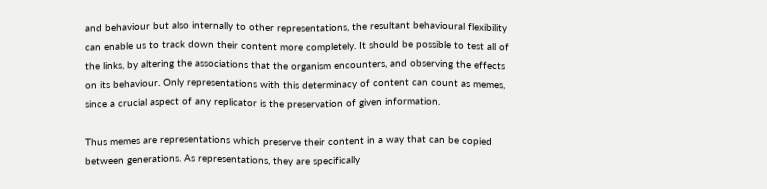and behaviour but also internally to other representations, the resultant behavioural flexibility can enable us to track down their content more completely. It should be possible to test all of the links, by altering the associations that the organism encounters, and observing the effects on its behaviour. Only representations with this determinacy of content can count as memes, since a crucial aspect of any replicator is the preservation of given information.

Thus memes are representations which preserve their content in a way that can be copied between generations. As representations, they are specifically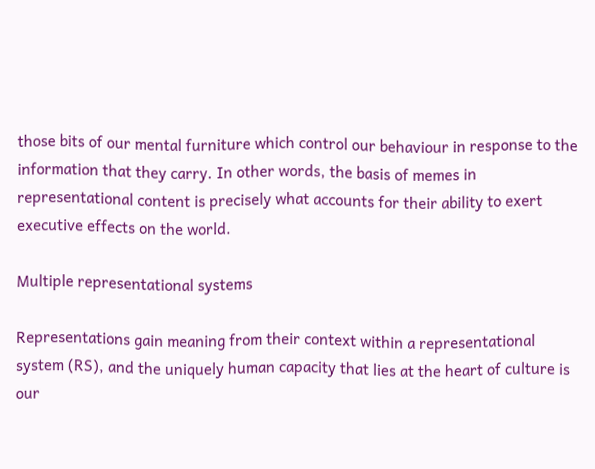those bits of our mental furniture which control our behaviour in response to the information that they carry. In other words, the basis of memes in representational content is precisely what accounts for their ability to exert executive effects on the world.

Multiple representational systems

Representations gain meaning from their context within a representational system (RS), and the uniquely human capacity that lies at the heart of culture is our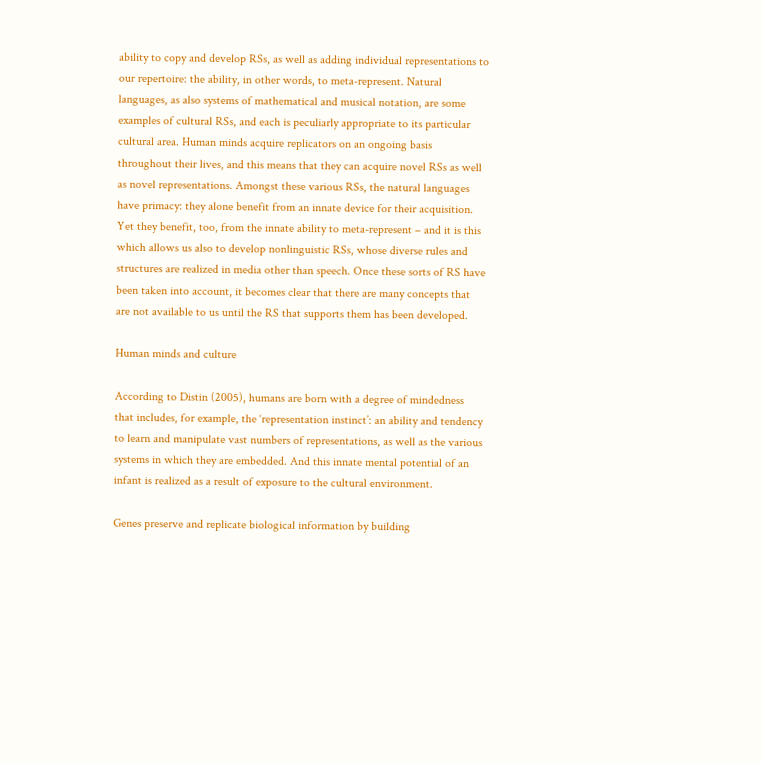ability to copy and develop RSs, as well as adding individual representations to our repertoire: the ability, in other words, to meta-represent. Natural languages, as also systems of mathematical and musical notation, are some examples of cultural RSs, and each is peculiarly appropriate to its particular cultural area. Human minds acquire replicators on an ongoing basis throughout their lives, and this means that they can acquire novel RSs as well as novel representations. Amongst these various RSs, the natural languages have primacy: they alone benefit from an innate device for their acquisition. Yet they benefit, too, from the innate ability to meta-represent – and it is this which allows us also to develop nonlinguistic RSs, whose diverse rules and structures are realized in media other than speech. Once these sorts of RS have been taken into account, it becomes clear that there are many concepts that are not available to us until the RS that supports them has been developed.

Human minds and culture

According to Distin (2005), humans are born with a degree of mindedness that includes, for example, the ‘representation instinct’: an ability and tendency to learn and manipulate vast numbers of representations, as well as the various systems in which they are embedded. And this innate mental potential of an infant is realized as a result of exposure to the cultural environment.

Genes preserve and replicate biological information by building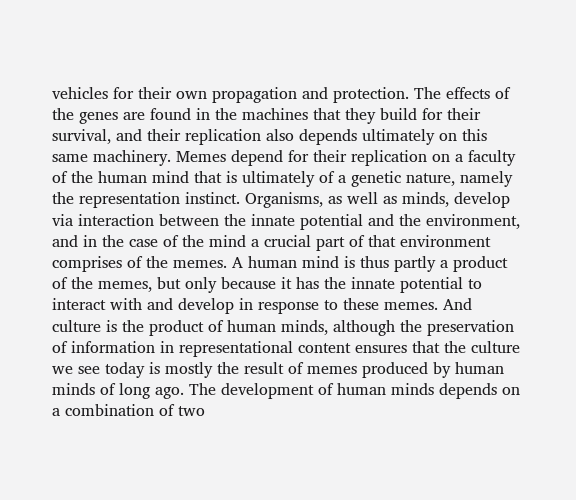vehicles for their own propagation and protection. The effects of the genes are found in the machines that they build for their survival, and their replication also depends ultimately on this same machinery. Memes depend for their replication on a faculty of the human mind that is ultimately of a genetic nature, namely the representation instinct. Organisms, as well as minds, develop via interaction between the innate potential and the environment, and in the case of the mind a crucial part of that environment comprises of the memes. A human mind is thus partly a product of the memes, but only because it has the innate potential to interact with and develop in response to these memes. And culture is the product of human minds, although the preservation of information in representational content ensures that the culture we see today is mostly the result of memes produced by human minds of long ago. The development of human minds depends on a combination of two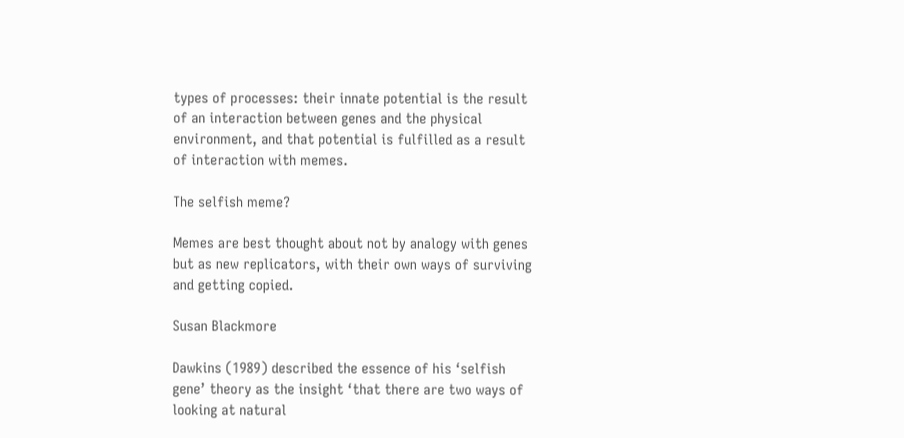types of processes: their innate potential is the result of an interaction between genes and the physical environment, and that potential is fulfilled as a result of interaction with memes.

The selfish meme?

Memes are best thought about not by analogy with genes but as new replicators, with their own ways of surviving and getting copied.

Susan Blackmore

Dawkins (1989) described the essence of his ‘selfish gene’ theory as the insight ‘that there are two ways of looking at natural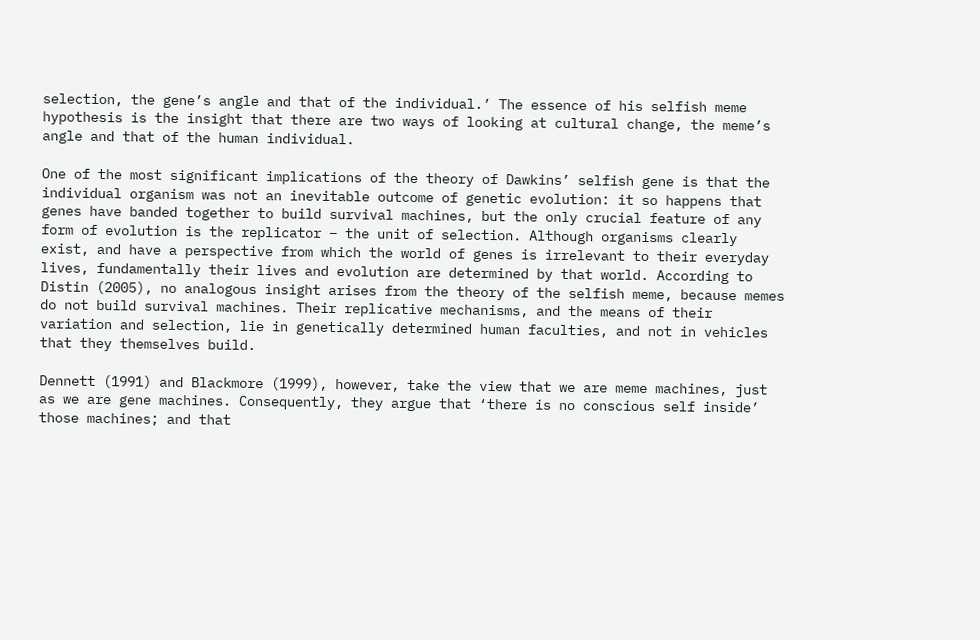selection, the gene’s angle and that of the individual.’ The essence of his selfish meme hypothesis is the insight that there are two ways of looking at cultural change, the meme’s angle and that of the human individual.

One of the most significant implications of the theory of Dawkins’ selfish gene is that the individual organism was not an inevitable outcome of genetic evolution: it so happens that genes have banded together to build survival machines, but the only crucial feature of any form of evolution is the replicator – the unit of selection. Although organisms clearly exist, and have a perspective from which the world of genes is irrelevant to their everyday lives, fundamentally their lives and evolution are determined by that world. According to Distin (2005), no analogous insight arises from the theory of the selfish meme, because memes do not build survival machines. Their replicative mechanisms, and the means of their variation and selection, lie in genetically determined human faculties, and not in vehicles that they themselves build.

Dennett (1991) and Blackmore (1999), however, take the view that we are meme machines, just as we are gene machines. Consequently, they argue that ‘there is no conscious self inside’ those machines; and that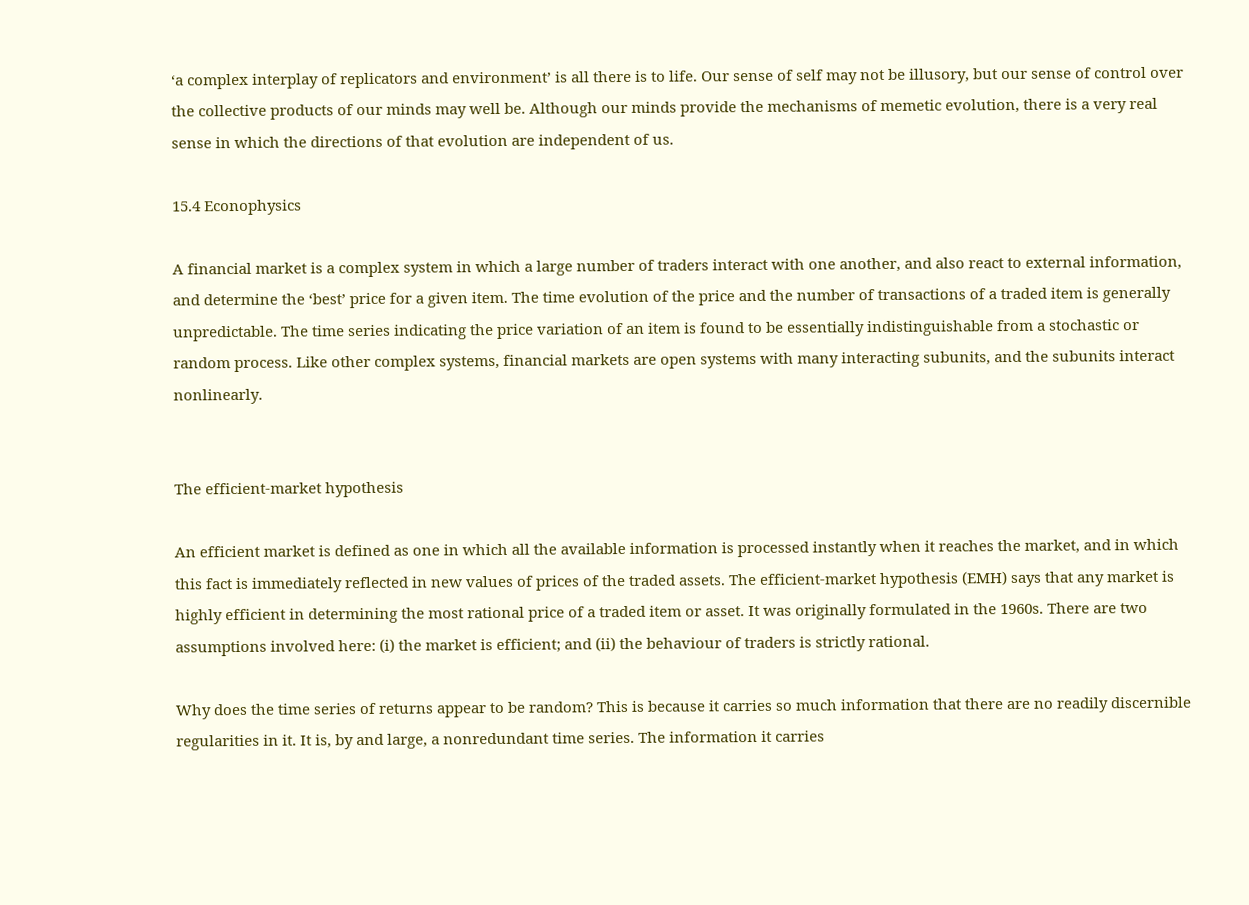‘a complex interplay of replicators and environment’ is all there is to life. Our sense of self may not be illusory, but our sense of control over the collective products of our minds may well be. Although our minds provide the mechanisms of memetic evolution, there is a very real sense in which the directions of that evolution are independent of us.

15.4 Econophysics

A financial market is a complex system in which a large number of traders interact with one another, and also react to external information, and determine the ‘best’ price for a given item. The time evolution of the price and the number of transactions of a traded item is generally unpredictable. The time series indicating the price variation of an item is found to be essentially indistinguishable from a stochastic or random process. Like other complex systems, financial markets are open systems with many interacting subunits, and the subunits interact nonlinearly.


The efficient-market hypothesis

An efficient market is defined as one in which all the available information is processed instantly when it reaches the market, and in which this fact is immediately reflected in new values of prices of the traded assets. The efficient-market hypothesis (EMH) says that any market is highly efficient in determining the most rational price of a traded item or asset. It was originally formulated in the 1960s. There are two assumptions involved here: (i) the market is efficient; and (ii) the behaviour of traders is strictly rational.

Why does the time series of returns appear to be random? This is because it carries so much information that there are no readily discernible regularities in it. It is, by and large, a nonredundant time series. The information it carries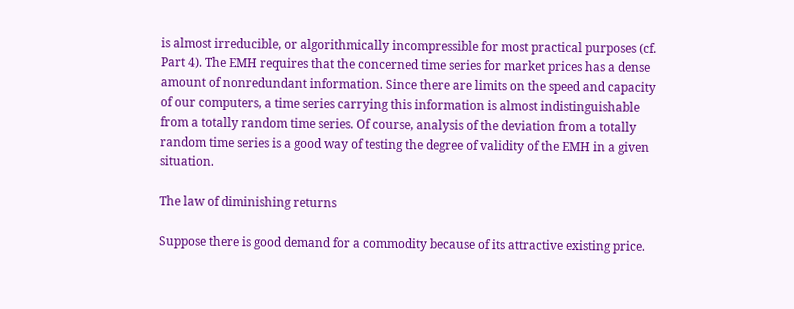is almost irreducible, or algorithmically incompressible for most practical purposes (cf. Part 4). The EMH requires that the concerned time series for market prices has a dense amount of nonredundant information. Since there are limits on the speed and capacity of our computers, a time series carrying this information is almost indistinguishable from a totally random time series. Of course, analysis of the deviation from a totally random time series is a good way of testing the degree of validity of the EMH in a given situation.

The law of diminishing returns

Suppose there is good demand for a commodity because of its attractive existing price.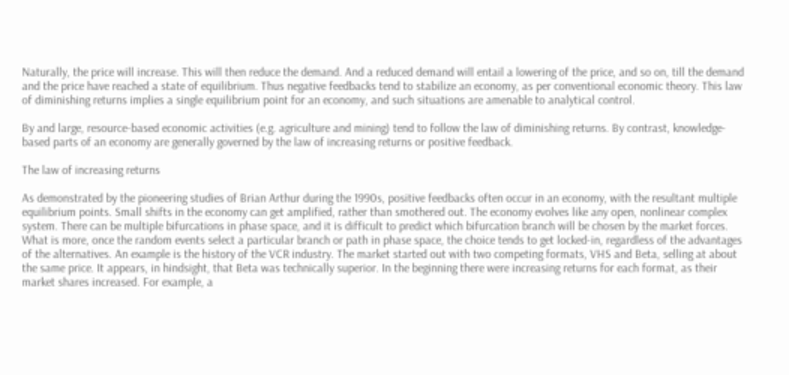Naturally, the price will increase. This will then reduce the demand. And a reduced demand will entail a lowering of the price, and so on, till the demand and the price have reached a state of equilibrium. Thus negative feedbacks tend to stabilize an economy, as per conventional economic theory. This law of diminishing returns implies a single equilibrium point for an economy, and such situations are amenable to analytical control.

By and large, resource-based economic activities (e.g. agriculture and mining) tend to follow the law of diminishing returns. By contrast, knowledge-based parts of an economy are generally governed by the law of increasing returns or positive feedback.

The law of increasing returns

As demonstrated by the pioneering studies of Brian Arthur during the 1990s, positive feedbacks often occur in an economy, with the resultant multiple equilibrium points. Small shifts in the economy can get amplified, rather than smothered out. The economy evolves like any open, nonlinear complex system. There can be multiple bifurcations in phase space, and it is difficult to predict which bifurcation branch will be chosen by the market forces. What is more, once the random events select a particular branch or path in phase space, the choice tends to get locked-in, regardless of the advantages of the alternatives. An example is the history of the VCR industry. The market started out with two competing formats, VHS and Beta, selling at about the same price. It appears, in hindsight, that Beta was technically superior. In the beginning there were increasing returns for each format, as their market shares increased. For example, a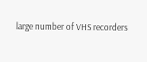large number of VHS recorders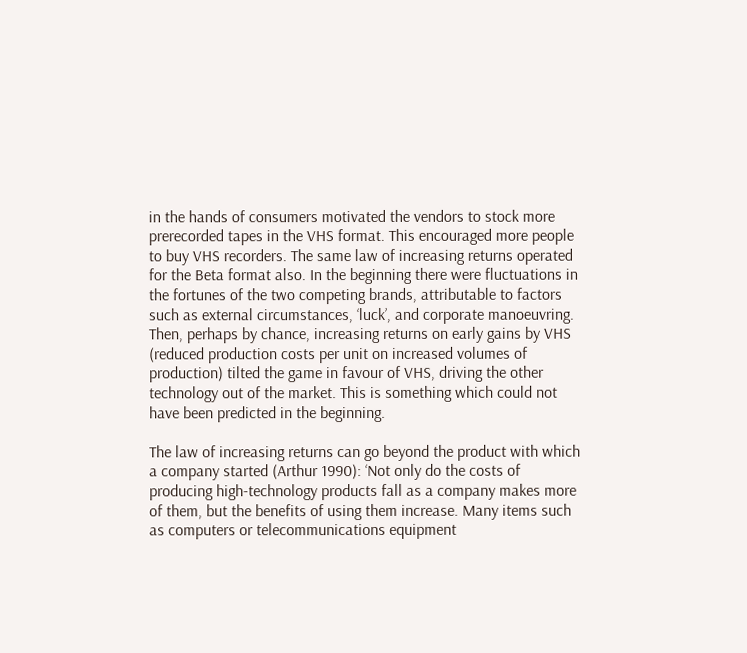in the hands of consumers motivated the vendors to stock more prerecorded tapes in the VHS format. This encouraged more people to buy VHS recorders. The same law of increasing returns operated for the Beta format also. In the beginning there were fluctuations in the fortunes of the two competing brands, attributable to factors such as external circumstances, ‘luck’, and corporate manoeuvring. Then, perhaps by chance, increasing returns on early gains by VHS (reduced production costs per unit on increased volumes of production) tilted the game in favour of VHS, driving the other technology out of the market. This is something which could not have been predicted in the beginning.

The law of increasing returns can go beyond the product with which a company started (Arthur 1990): ‘Not only do the costs of producing high-technology products fall as a company makes more of them, but the benefits of using them increase. Many items such as computers or telecommunications equipment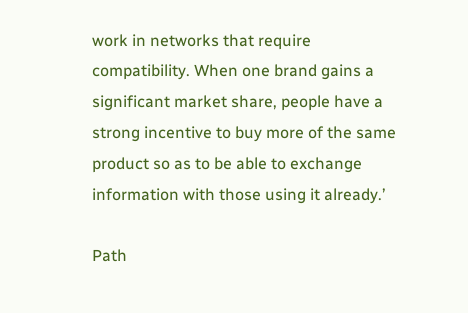work in networks that require compatibility. When one brand gains a significant market share, people have a strong incentive to buy more of the same product so as to be able to exchange information with those using it already.’

Path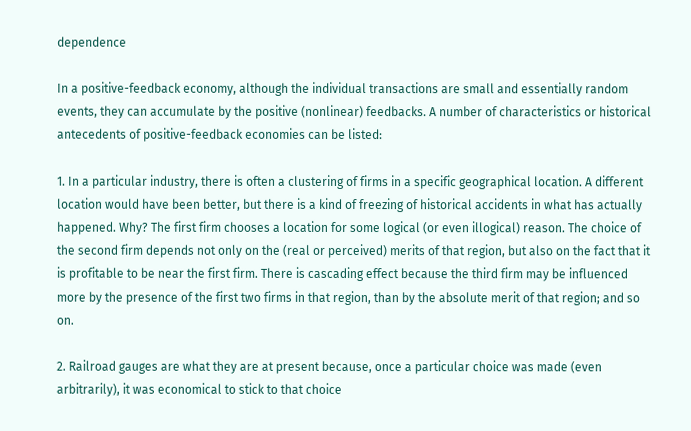dependence

In a positive-feedback economy, although the individual transactions are small and essentially random events, they can accumulate by the positive (nonlinear) feedbacks. A number of characteristics or historical antecedents of positive-feedback economies can be listed:

1. In a particular industry, there is often a clustering of firms in a specific geographical location. A different location would have been better, but there is a kind of freezing of historical accidents in what has actually happened. Why? The first firm chooses a location for some logical (or even illogical) reason. The choice of the second firm depends not only on the (real or perceived) merits of that region, but also on the fact that it is profitable to be near the first firm. There is cascading effect because the third firm may be influenced more by the presence of the first two firms in that region, than by the absolute merit of that region; and so on.

2. Railroad gauges are what they are at present because, once a particular choice was made (even arbitrarily), it was economical to stick to that choice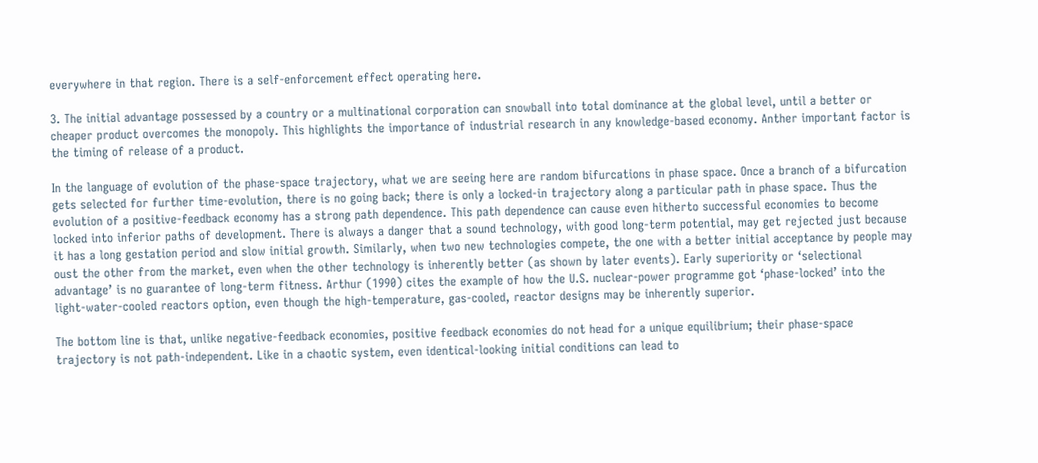everywhere in that region. There is a self-enforcement effect operating here.

3. The initial advantage possessed by a country or a multinational corporation can snowball into total dominance at the global level, until a better or cheaper product overcomes the monopoly. This highlights the importance of industrial research in any knowledge-based economy. Anther important factor is the timing of release of a product.

In the language of evolution of the phase-space trajectory, what we are seeing here are random bifurcations in phase space. Once a branch of a bifurcation gets selected for further time-evolution, there is no going back; there is only a locked-in trajectory along a particular path in phase space. Thus the evolution of a positive-feedback economy has a strong path dependence. This path dependence can cause even hitherto successful economies to become locked into inferior paths of development. There is always a danger that a sound technology, with good long-term potential, may get rejected just because it has a long gestation period and slow initial growth. Similarly, when two new technologies compete, the one with a better initial acceptance by people may oust the other from the market, even when the other technology is inherently better (as shown by later events). Early superiority or ‘selectional advantage’ is no guarantee of long-term fitness. Arthur (1990) cites the example of how the U.S. nuclear-power programme got ‘phase-locked’ into the light-water-cooled reactors option, even though the high-temperature, gas-cooled, reactor designs may be inherently superior.

The bottom line is that, unlike negative-feedback economies, positive feedback economies do not head for a unique equilibrium; their phase-space trajectory is not path-independent. Like in a chaotic system, even identical-looking initial conditions can lead to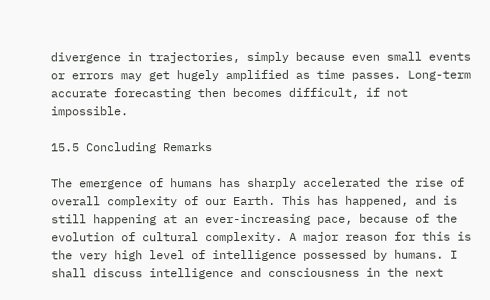divergence in trajectories, simply because even small events or errors may get hugely amplified as time passes. Long-term accurate forecasting then becomes difficult, if not impossible.

15.5 Concluding Remarks

The emergence of humans has sharply accelerated the rise of overall complexity of our Earth. This has happened, and is still happening at an ever-increasing pace, because of the evolution of cultural complexity. A major reason for this is the very high level of intelligence possessed by humans. I shall discuss intelligence and consciousness in the next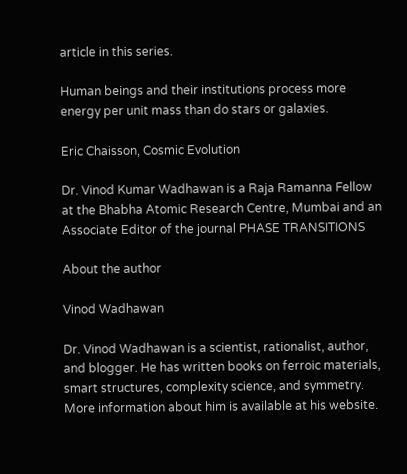article in this series.

Human beings and their institutions process more energy per unit mass than do stars or galaxies.

Eric Chaisson, Cosmic Evolution

Dr. Vinod Kumar Wadhawan is a Raja Ramanna Fellow at the Bhabha Atomic Research Centre, Mumbai and an Associate Editor of the journal PHASE TRANSITIONS

About the author

Vinod Wadhawan

Dr. Vinod Wadhawan is a scientist, rationalist, author, and blogger. He has written books on ferroic materials, smart structures, complexity science, and symmetry. More information about him is available at his website.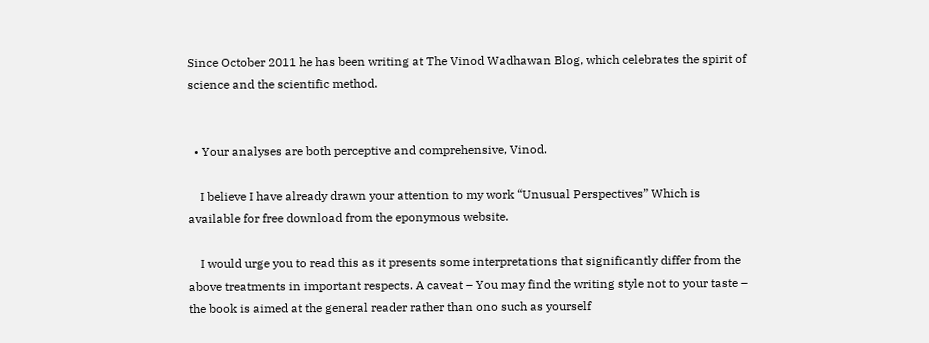Since October 2011 he has been writing at The Vinod Wadhawan Blog, which celebrates the spirit of science and the scientific method.


  • Your analyses are both perceptive and comprehensive, Vinod.

    I believe I have already drawn your attention to my work “Unusual Perspectives” Which is available for free download from the eponymous website.

    I would urge you to read this as it presents some interpretations that significantly differ from the above treatments in important respects. A caveat – You may find the writing style not to your taste – the book is aimed at the general reader rather than ono such as yourself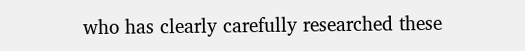who has clearly carefully researched these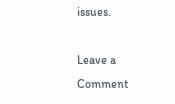issues.

Leave a Comment